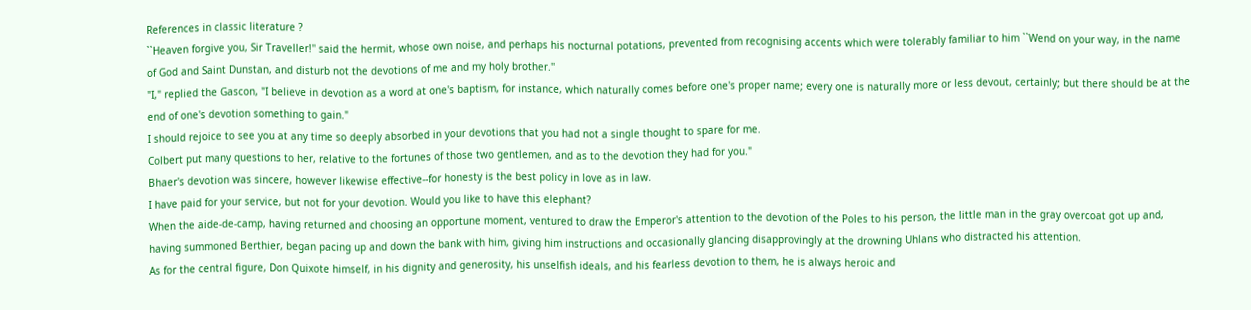References in classic literature ?
``Heaven forgive you, Sir Traveller!'' said the hermit, whose own noise, and perhaps his nocturnal potations, prevented from recognising accents which were tolerably familiar to him ``Wend on your way, in the name of God and Saint Dunstan, and disturb not the devotions of me and my holy brother.''
"I," replied the Gascon, "I believe in devotion as a word at one's baptism, for instance, which naturally comes before one's proper name; every one is naturally more or less devout, certainly; but there should be at the end of one's devotion something to gain."
I should rejoice to see you at any time so deeply absorbed in your devotions that you had not a single thought to spare for me.
Colbert put many questions to her, relative to the fortunes of those two gentlemen, and as to the devotion they had for you."
Bhaer's devotion was sincere, however likewise effective--for honesty is the best policy in love as in law.
I have paid for your service, but not for your devotion. Would you like to have this elephant?
When the aide-de-camp, having returned and choosing an opportune moment, ventured to draw the Emperor's attention to the devotion of the Poles to his person, the little man in the gray overcoat got up and, having summoned Berthier, began pacing up and down the bank with him, giving him instructions and occasionally glancing disapprovingly at the drowning Uhlans who distracted his attention.
As for the central figure, Don Quixote himself, in his dignity and generosity, his unselfish ideals, and his fearless devotion to them, he is always heroic and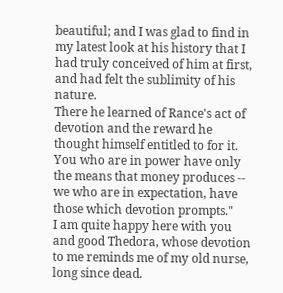beautiful; and I was glad to find in my latest look at his history that I had truly conceived of him at first, and had felt the sublimity of his nature.
There he learned of Rance's act of devotion and the reward he thought himself entitled to for it.
You who are in power have only the means that money produces -- we who are in expectation, have those which devotion prompts."
I am quite happy here with you and good Thedora, whose devotion to me reminds me of my old nurse, long since dead.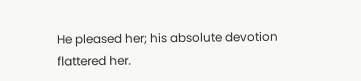He pleased her; his absolute devotion flattered her.